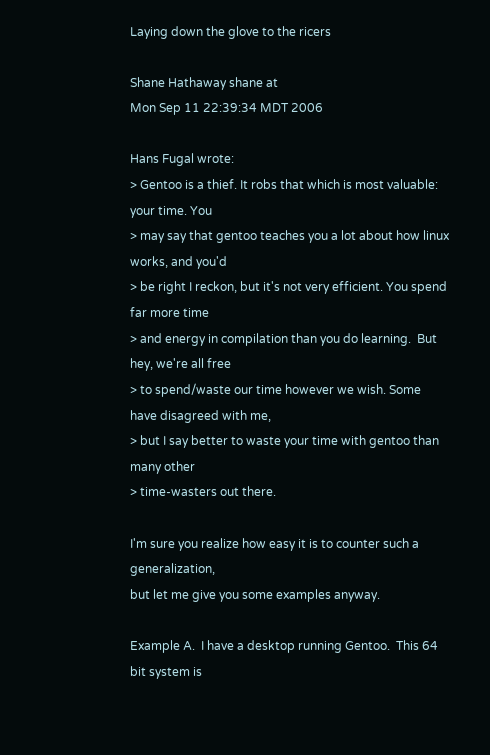Laying down the glove to the ricers

Shane Hathaway shane at
Mon Sep 11 22:39:34 MDT 2006

Hans Fugal wrote:
> Gentoo is a thief. It robs that which is most valuable: your time. You
> may say that gentoo teaches you a lot about how linux works, and you'd
> be right I reckon, but it's not very efficient. You spend far more time
> and energy in compilation than you do learning.  But hey, we're all free
> to spend/waste our time however we wish. Some have disagreed with me,
> but I say better to waste your time with gentoo than many other
> time-wasters out there.

I'm sure you realize how easy it is to counter such a generalization,
but let me give you some examples anyway.

Example A.  I have a desktop running Gentoo.  This 64 bit system is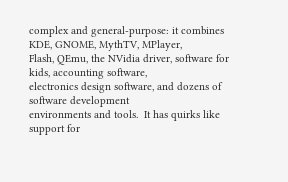complex and general-purpose: it combines KDE, GNOME, MythTV, MPlayer,
Flash, QEmu, the NVidia driver, software for kids, accounting software,
electronics design software, and dozens of software development
environments and tools.  It has quirks like support for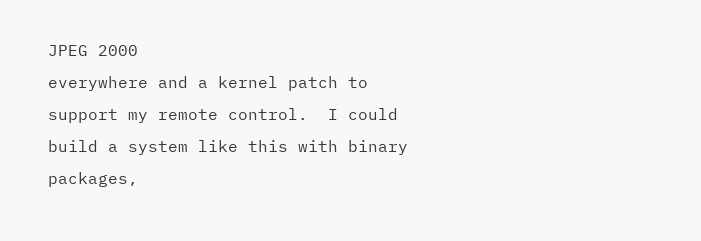JPEG 2000
everywhere and a kernel patch to support my remote control.  I could
build a system like this with binary packages,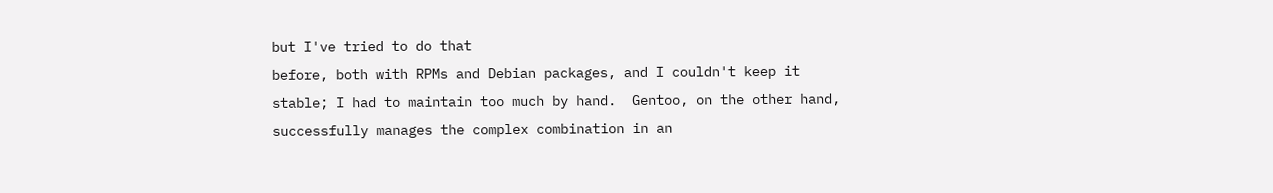but I've tried to do that
before, both with RPMs and Debian packages, and I couldn't keep it
stable; I had to maintain too much by hand.  Gentoo, on the other hand,
successfully manages the complex combination in an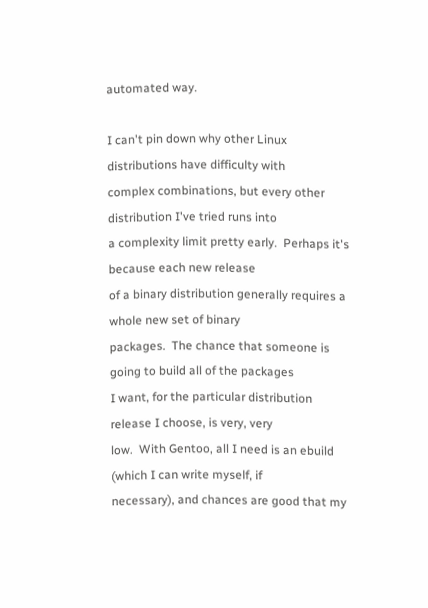automated way.

I can't pin down why other Linux distributions have difficulty with
complex combinations, but every other distribution I've tried runs into
a complexity limit pretty early.  Perhaps it's because each new release
of a binary distribution generally requires a whole new set of binary
packages.  The chance that someone is going to build all of the packages
I want, for the particular distribution release I choose, is very, very
low.  With Gentoo, all I need is an ebuild (which I can write myself, if
necessary), and chances are good that my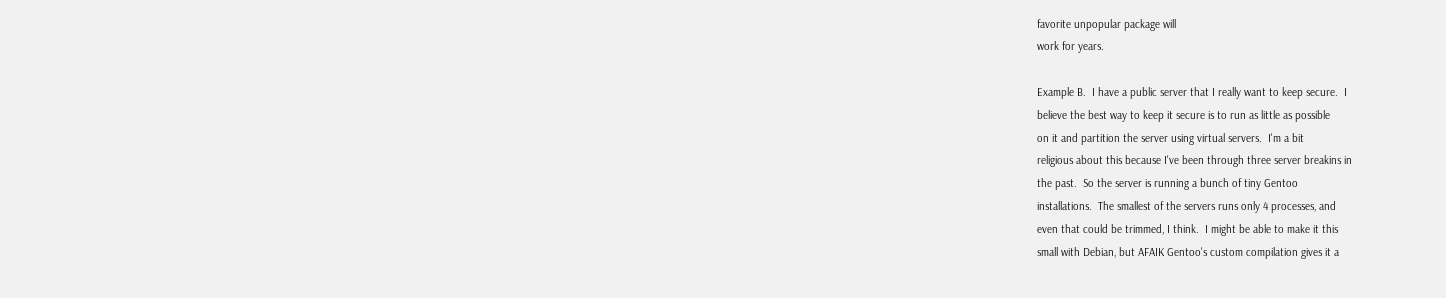favorite unpopular package will
work for years.

Example B.  I have a public server that I really want to keep secure.  I
believe the best way to keep it secure is to run as little as possible
on it and partition the server using virtual servers.  I'm a bit
religious about this because I've been through three server breakins in
the past.  So the server is running a bunch of tiny Gentoo
installations.  The smallest of the servers runs only 4 processes, and
even that could be trimmed, I think.  I might be able to make it this
small with Debian, but AFAIK Gentoo's custom compilation gives it a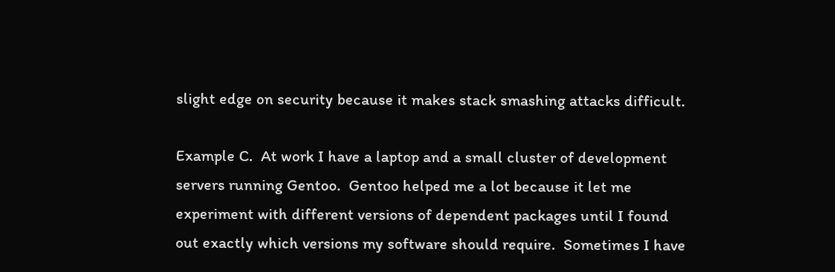slight edge on security because it makes stack smashing attacks difficult.

Example C.  At work I have a laptop and a small cluster of development
servers running Gentoo.  Gentoo helped me a lot because it let me
experiment with different versions of dependent packages until I found
out exactly which versions my software should require.  Sometimes I have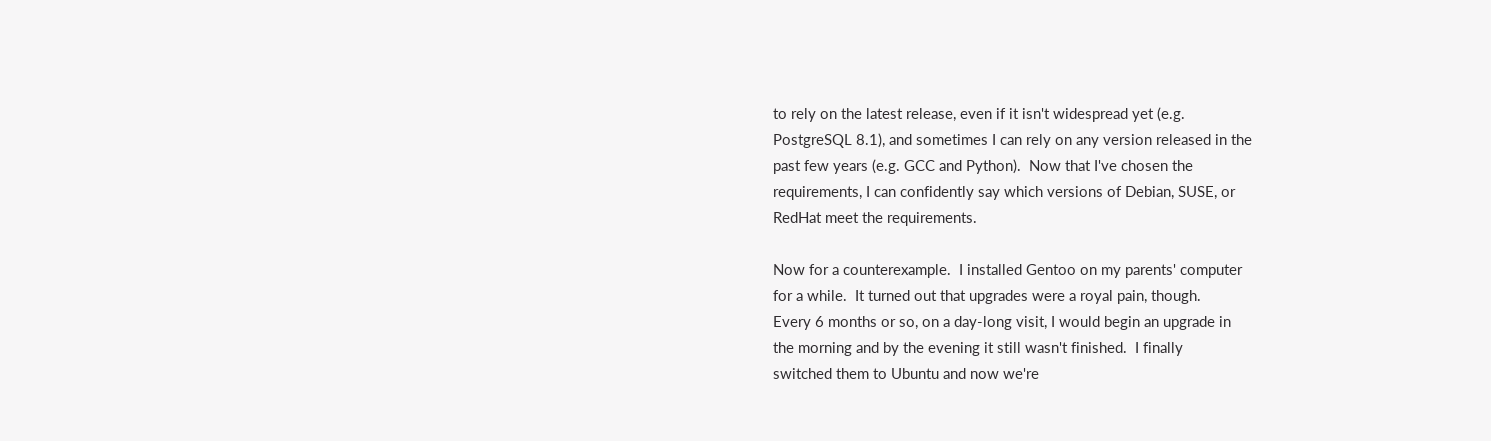to rely on the latest release, even if it isn't widespread yet (e.g.
PostgreSQL 8.1), and sometimes I can rely on any version released in the
past few years (e.g. GCC and Python).  Now that I've chosen the
requirements, I can confidently say which versions of Debian, SUSE, or
RedHat meet the requirements.

Now for a counterexample.  I installed Gentoo on my parents' computer
for a while.  It turned out that upgrades were a royal pain, though.
Every 6 months or so, on a day-long visit, I would begin an upgrade in
the morning and by the evening it still wasn't finished.  I finally
switched them to Ubuntu and now we're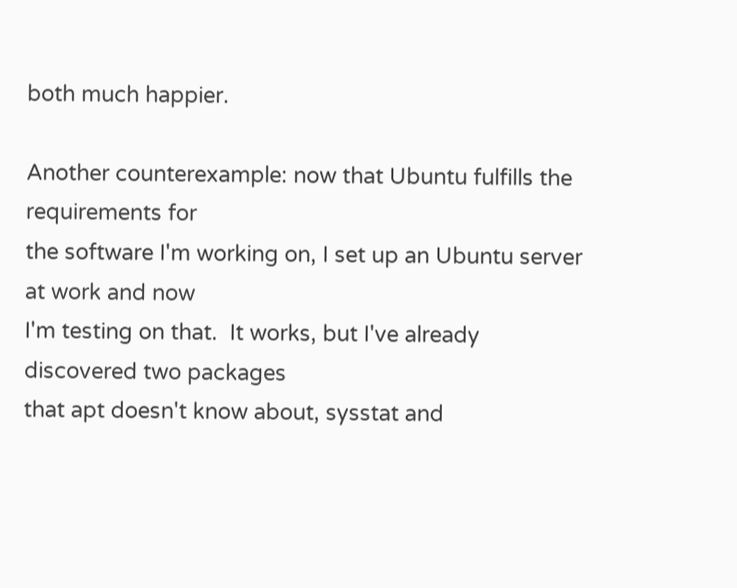both much happier.

Another counterexample: now that Ubuntu fulfills the requirements for
the software I'm working on, I set up an Ubuntu server at work and now
I'm testing on that.  It works, but I've already discovered two packages
that apt doesn't know about, sysstat and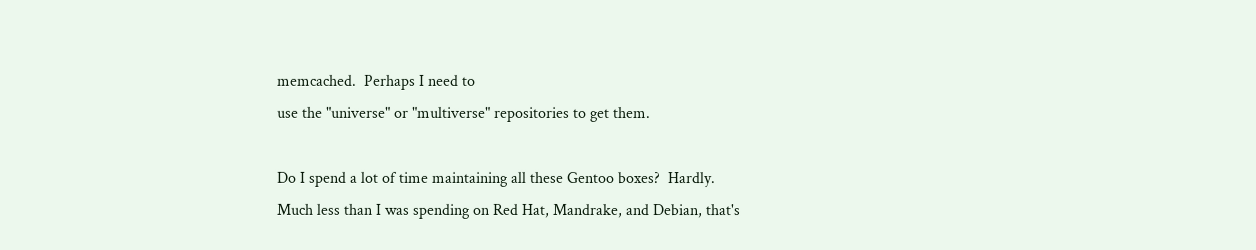memcached.  Perhaps I need to
use the "universe" or "multiverse" repositories to get them.

Do I spend a lot of time maintaining all these Gentoo boxes?  Hardly.
Much less than I was spending on Red Hat, Mandrake, and Debian, that's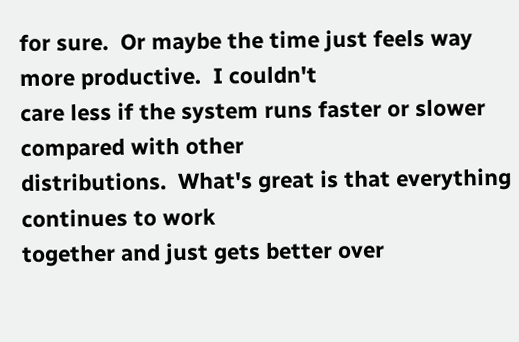for sure.  Or maybe the time just feels way more productive.  I couldn't
care less if the system runs faster or slower compared with other
distributions.  What's great is that everything continues to work
together and just gets better over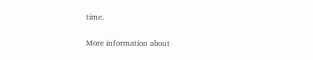time.


More information about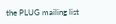the PLUG mailing list